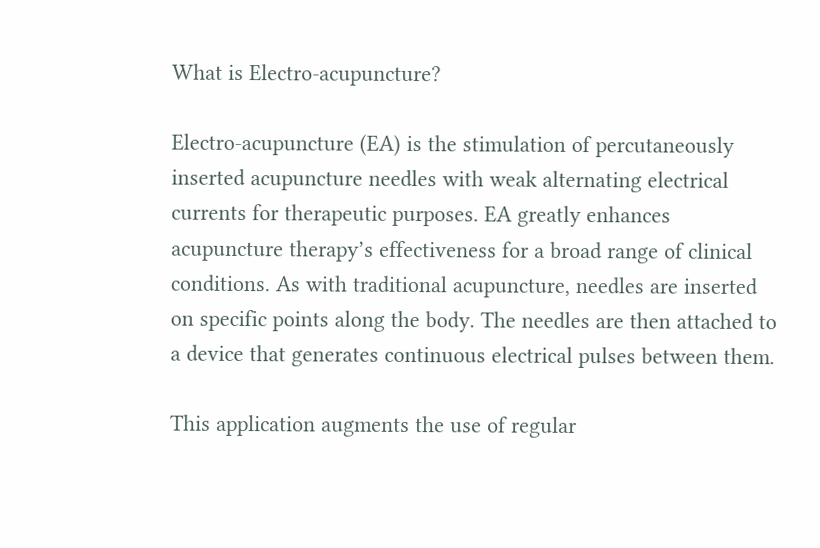What is Electro-acupuncture?

Electro-acupuncture (EA) is the stimulation of percutaneously inserted acupuncture needles with weak alternating electrical currents for therapeutic purposes. EA greatly enhances acupuncture therapy’s effectiveness for a broad range of clinical conditions. As with traditional acupuncture, needles are inserted on specific points along the body. The needles are then attached to a device that generates continuous electrical pulses between them.

This application augments the use of regular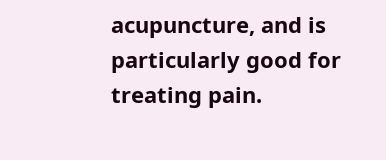acupuncture, and is particularly good for treating pain.